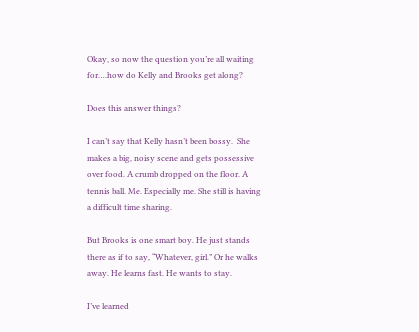Okay, so now the question you’re all waiting for….how do Kelly and Brooks get along?

Does this answer things?

I can’t say that Kelly hasn’t been bossy.  She makes a big, noisy scene and gets possessive over food. A crumb dropped on the floor. A tennis ball. Me. Especially me. She still is having a difficult time sharing.

But Brooks is one smart boy. He just stands there as if to say, “Whatever, girl.” Or he walks away. He learns fast. He wants to stay.

I’ve learned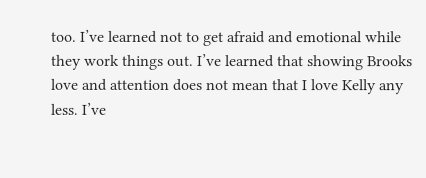too. I’ve learned not to get afraid and emotional while they work things out. I’ve learned that showing Brooks love and attention does not mean that I love Kelly any less. I’ve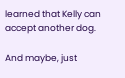learned that Kelly can accept another dog.

And maybe, just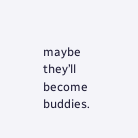maybe they’ll become buddies.